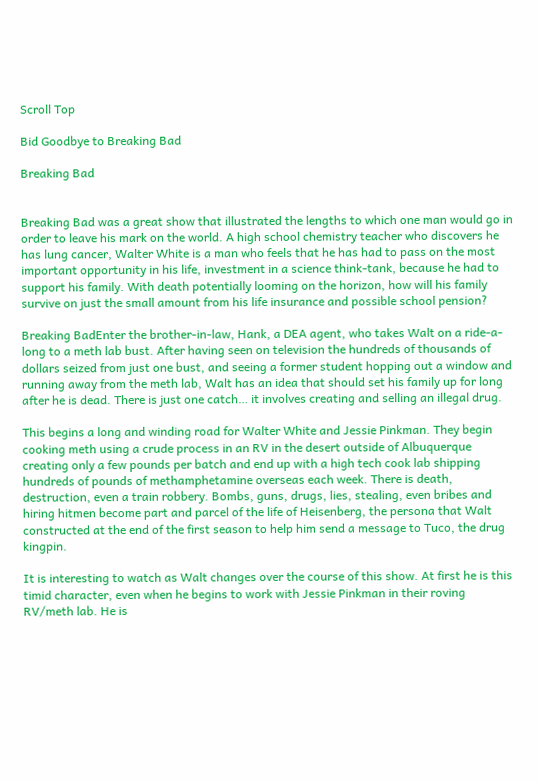Scroll Top

Bid Goodbye to Breaking Bad

Breaking Bad


Breaking Bad was a great show that illustrated the lengths to which one man would go in order to leave his mark on the world. A high school chemistry teacher who discovers he has lung cancer, Walter White is a man who feels that he has had to pass on the most important opportunity in his life, investment in a science think-tank, because he had to support his family. With death potentially looming on the horizon, how will his family survive on just the small amount from his life insurance and possible school pension?

Breaking BadEnter the brother-in-law, Hank, a DEA agent, who takes Walt on a ride-a-long to a meth lab bust. After having seen on television the hundreds of thousands of dollars seized from just one bust, and seeing a former student hopping out a window and running away from the meth lab, Walt has an idea that should set his family up for long after he is dead. There is just one catch… it involves creating and selling an illegal drug.

This begins a long and winding road for Walter White and Jessie Pinkman. They begin cooking meth using a crude process in an RV in the desert outside of Albuquerque creating only a few pounds per batch and end up with a high tech cook lab shipping hundreds of pounds of methamphetamine overseas each week. There is death, destruction, even a train robbery. Bombs, guns, drugs, lies, stealing, even bribes and hiring hitmen become part and parcel of the life of Heisenberg, the persona that Walt constructed at the end of the first season to help him send a message to Tuco, the drug kingpin.

It is interesting to watch as Walt changes over the course of this show. At first he is this timid character, even when he begins to work with Jessie Pinkman in their roving RV/meth lab. He is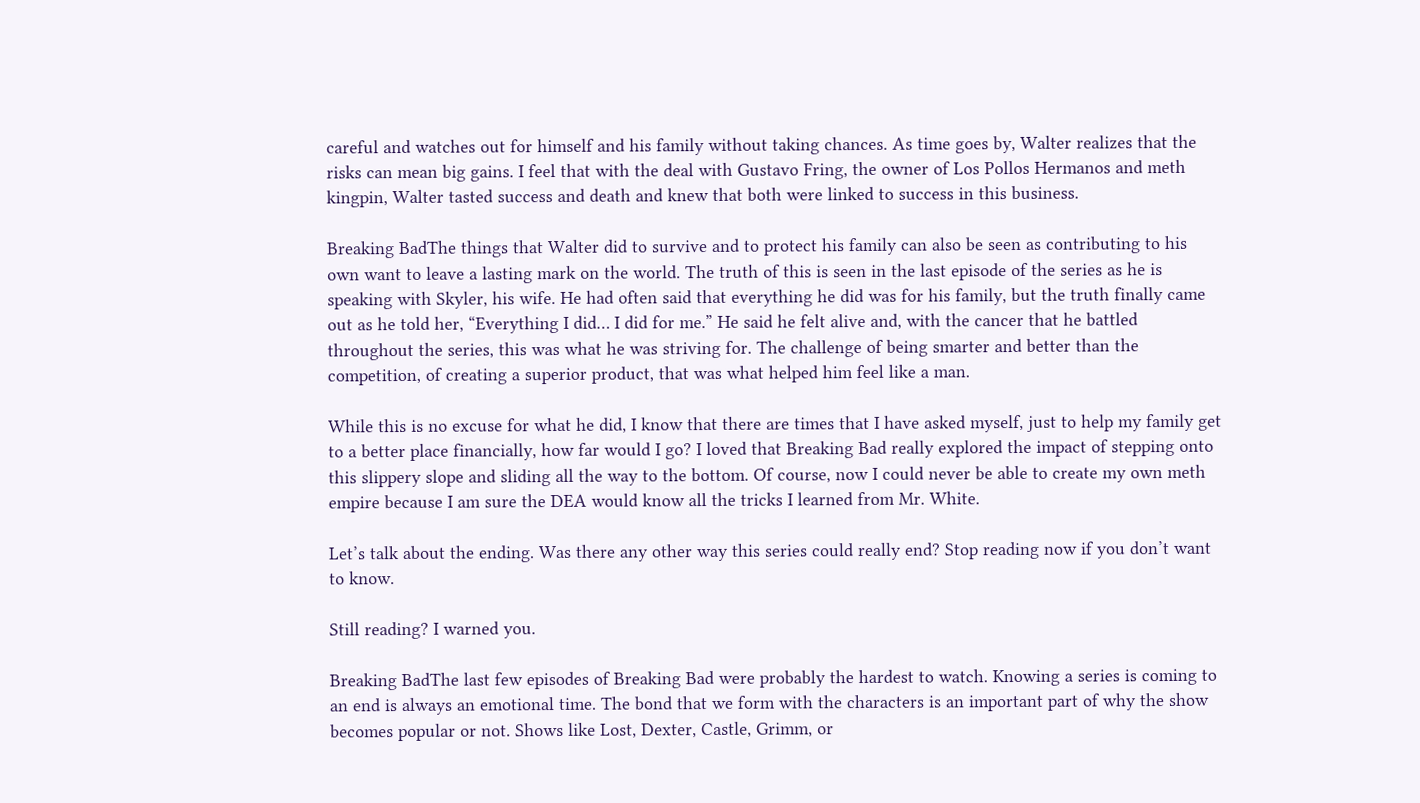careful and watches out for himself and his family without taking chances. As time goes by, Walter realizes that the risks can mean big gains. I feel that with the deal with Gustavo Fring, the owner of Los Pollos Hermanos and meth kingpin, Walter tasted success and death and knew that both were linked to success in this business.

Breaking BadThe things that Walter did to survive and to protect his family can also be seen as contributing to his own want to leave a lasting mark on the world. The truth of this is seen in the last episode of the series as he is speaking with Skyler, his wife. He had often said that everything he did was for his family, but the truth finally came out as he told her, “Everything I did… I did for me.” He said he felt alive and, with the cancer that he battled throughout the series, this was what he was striving for. The challenge of being smarter and better than the competition, of creating a superior product, that was what helped him feel like a man.

While this is no excuse for what he did, I know that there are times that I have asked myself, just to help my family get to a better place financially, how far would I go? I loved that Breaking Bad really explored the impact of stepping onto this slippery slope and sliding all the way to the bottom. Of course, now I could never be able to create my own meth empire because I am sure the DEA would know all the tricks I learned from Mr. White.

Let’s talk about the ending. Was there any other way this series could really end? Stop reading now if you don’t want to know.

Still reading? I warned you.

Breaking BadThe last few episodes of Breaking Bad were probably the hardest to watch. Knowing a series is coming to an end is always an emotional time. The bond that we form with the characters is an important part of why the show becomes popular or not. Shows like Lost, Dexter, Castle, Grimm, or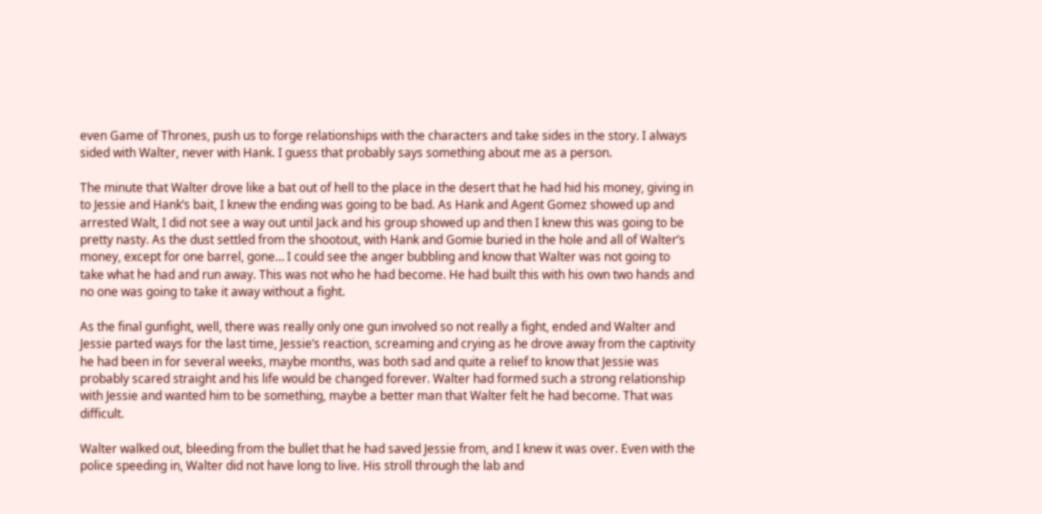even Game of Thrones, push us to forge relationships with the characters and take sides in the story. I always sided with Walter, never with Hank. I guess that probably says something about me as a person.

The minute that Walter drove like a bat out of hell to the place in the desert that he had hid his money, giving in to Jessie and Hank’s bait, I knew the ending was going to be bad. As Hank and Agent Gomez showed up and arrested Walt, I did not see a way out until Jack and his group showed up and then I knew this was going to be pretty nasty. As the dust settled from the shootout, with Hank and Gomie buried in the hole and all of Walter’s money, except for one barrel, gone… I could see the anger bubbling and know that Walter was not going to take what he had and run away. This was not who he had become. He had built this with his own two hands and no one was going to take it away without a fight.

As the final gunfight, well, there was really only one gun involved so not really a fight, ended and Walter and Jessie parted ways for the last time, Jessie’s reaction, screaming and crying as he drove away from the captivity he had been in for several weeks, maybe months, was both sad and quite a relief to know that Jessie was probably scared straight and his life would be changed forever. Walter had formed such a strong relationship with Jessie and wanted him to be something, maybe a better man that Walter felt he had become. That was difficult.

Walter walked out, bleeding from the bullet that he had saved Jessie from, and I knew it was over. Even with the police speeding in, Walter did not have long to live. His stroll through the lab and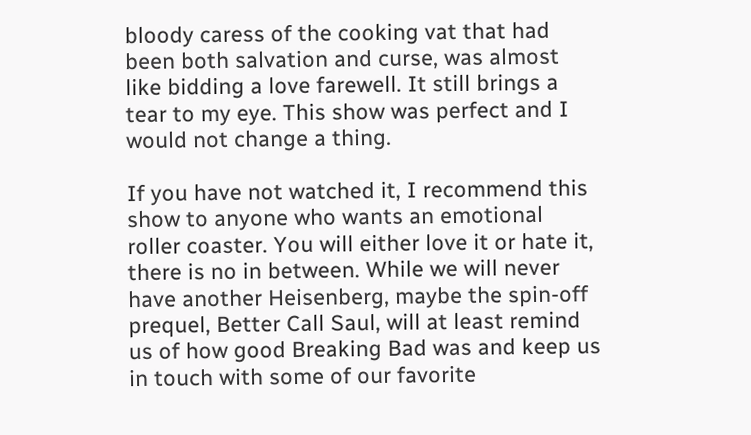bloody caress of the cooking vat that had been both salvation and curse, was almost like bidding a love farewell. It still brings a tear to my eye. This show was perfect and I would not change a thing.

If you have not watched it, I recommend this show to anyone who wants an emotional roller coaster. You will either love it or hate it, there is no in between. While we will never have another Heisenberg, maybe the spin-off prequel, Better Call Saul, will at least remind us of how good Breaking Bad was and keep us in touch with some of our favorite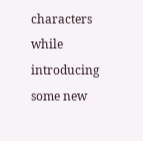characters while introducing some new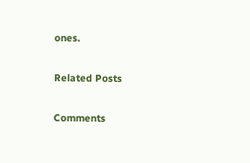ones.

Related Posts

Comments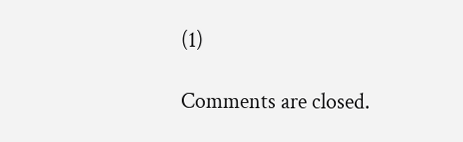(1)

Comments are closed.